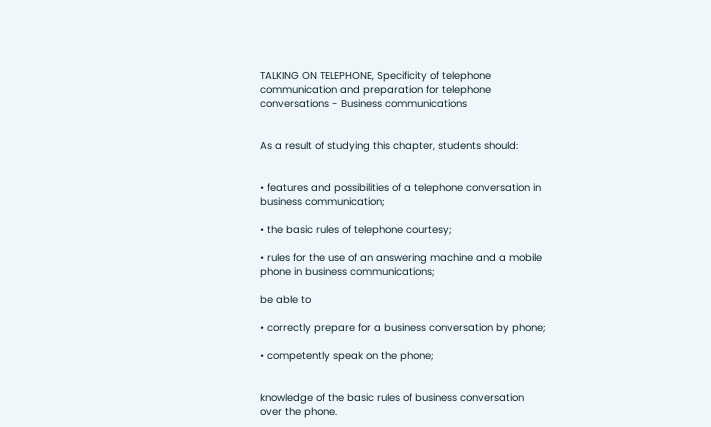TALKING ON TELEPHONE, Specificity of telephone communication and preparation for telephone conversations - Business communications


As a result of studying this chapter, students should:


• features and possibilities of a telephone conversation in business communication;

• the basic rules of telephone courtesy;

• rules for the use of an answering machine and a mobile phone in business communications;

be able to

• correctly prepare for a business conversation by phone;

• competently speak on the phone;


knowledge of the basic rules of business conversation over the phone.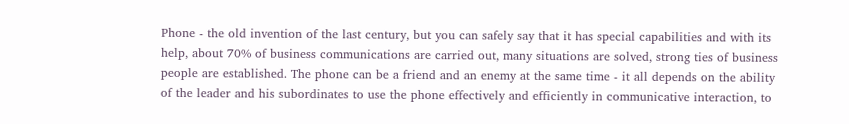Phone - the old invention of the last century, but you can safely say that it has special capabilities and with its help, about 70% of business communications are carried out, many situations are solved, strong ties of business people are established. The phone can be a friend and an enemy at the same time - it all depends on the ability of the leader and his subordinates to use the phone effectively and efficiently in communicative interaction, to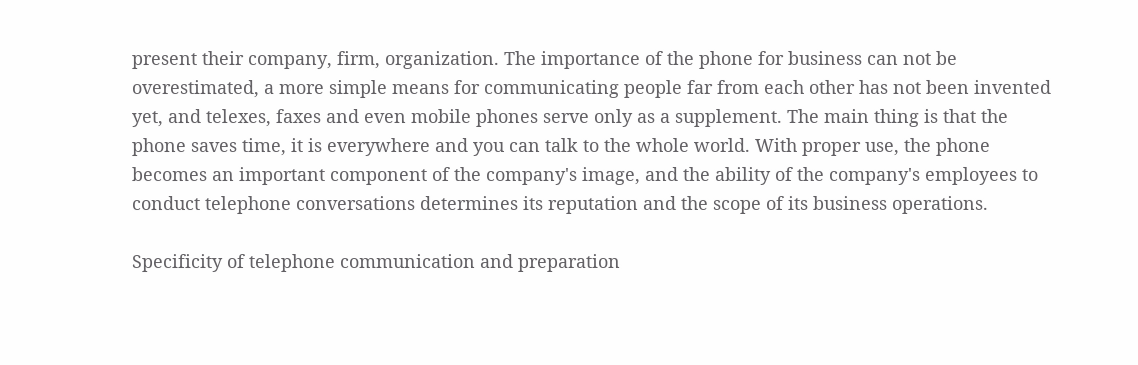present their company, firm, organization. The importance of the phone for business can not be overestimated, a more simple means for communicating people far from each other has not been invented yet, and telexes, faxes and even mobile phones serve only as a supplement. The main thing is that the phone saves time, it is everywhere and you can talk to the whole world. With proper use, the phone becomes an important component of the company's image, and the ability of the company's employees to conduct telephone conversations determines its reputation and the scope of its business operations.

Specificity of telephone communication and preparation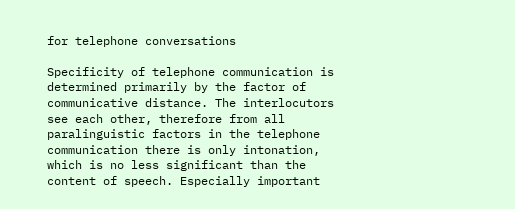for telephone conversations

Specificity of telephone communication is determined primarily by the factor of communicative distance. The interlocutors see each other, therefore from all paralinguistic factors in the telephone communication there is only intonation, which is no less significant than the content of speech. Especially important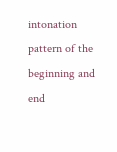intonation pattern of the beginning and end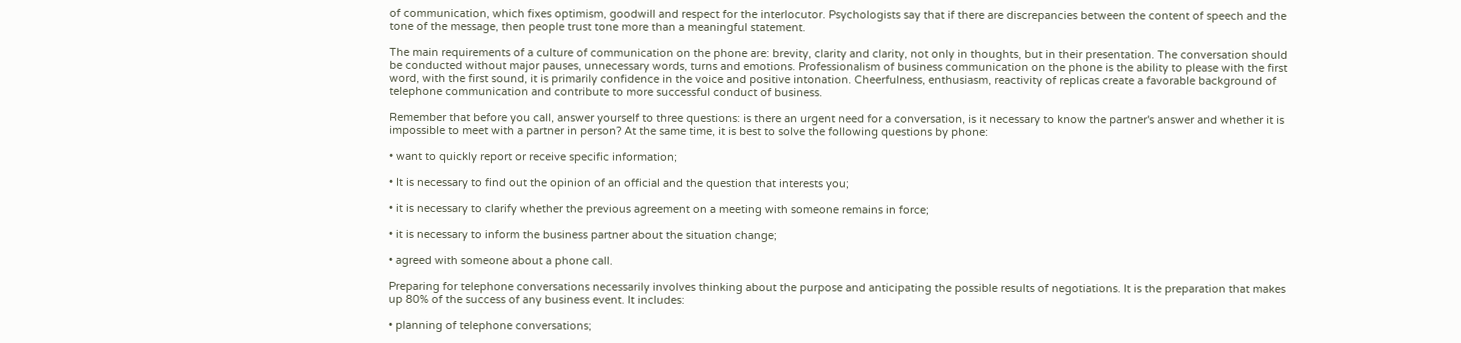of communication, which fixes optimism, goodwill and respect for the interlocutor. Psychologists say that if there are discrepancies between the content of speech and the tone of the message, then people trust tone more than a meaningful statement.

The main requirements of a culture of communication on the phone are: brevity, clarity and clarity, not only in thoughts, but in their presentation. The conversation should be conducted without major pauses, unnecessary words, turns and emotions. Professionalism of business communication on the phone is the ability to please with the first word, with the first sound, it is primarily confidence in the voice and positive intonation. Cheerfulness, enthusiasm, reactivity of replicas create a favorable background of telephone communication and contribute to more successful conduct of business.

Remember that before you call, answer yourself to three questions: is there an urgent need for a conversation, is it necessary to know the partner's answer and whether it is impossible to meet with a partner in person? At the same time, it is best to solve the following questions by phone:

• want to quickly report or receive specific information;

• It is necessary to find out the opinion of an official and the question that interests you;

• it is necessary to clarify whether the previous agreement on a meeting with someone remains in force;

• it is necessary to inform the business partner about the situation change;

• agreed with someone about a phone call.

Preparing for telephone conversations necessarily involves thinking about the purpose and anticipating the possible results of negotiations. It is the preparation that makes up 80% of the success of any business event. It includes:

• planning of telephone conversations;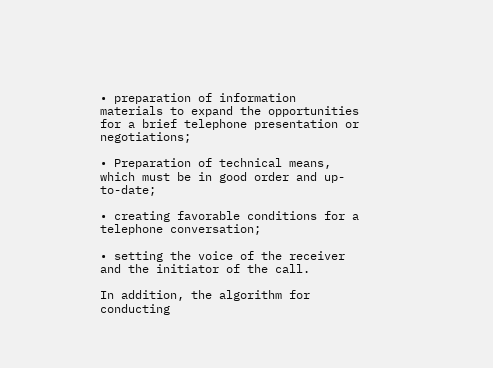• preparation of information materials to expand the opportunities for a brief telephone presentation or negotiations;

• Preparation of technical means, which must be in good order and up-to-date;

• creating favorable conditions for a telephone conversation;

• setting the voice of the receiver and the initiator of the call.

In addition, the algorithm for conducting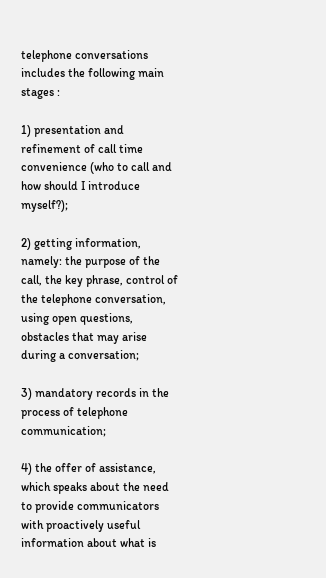telephone conversations includes the following main stages :

1) presentation and refinement of call time convenience (who to call and how should I introduce myself?);

2) getting information, namely: the purpose of the call, the key phrase, control of the telephone conversation, using open questions, obstacles that may arise during a conversation;

3) mandatory records in the process of telephone communication;

4) the offer of assistance, which speaks about the need to provide communicators with proactively useful information about what is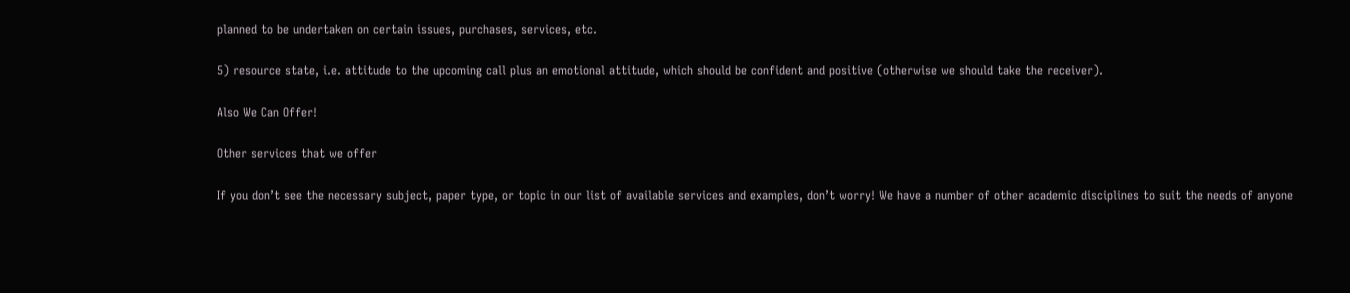planned to be undertaken on certain issues, purchases, services, etc.

5) resource state, i.e. attitude to the upcoming call plus an emotional attitude, which should be confident and positive (otherwise we should take the receiver).

Also We Can Offer!

Other services that we offer

If you don’t see the necessary subject, paper type, or topic in our list of available services and examples, don’t worry! We have a number of other academic disciplines to suit the needs of anyone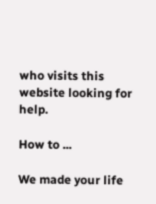who visits this website looking for help.

How to ...

We made your life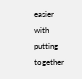easier with putting together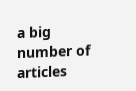a big number of articles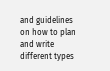and guidelines on how to plan and write different types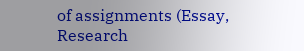of assignments (Essay, Research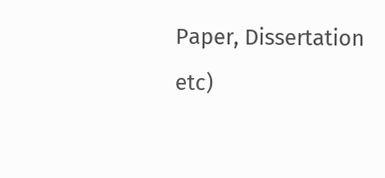Paper, Dissertation etc)